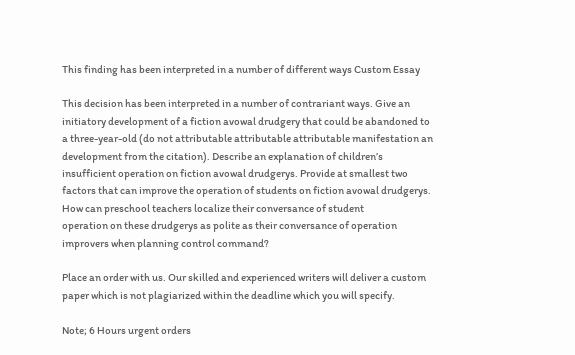This finding has been interpreted in a number of different ways Custom Essay

This decision has been interpreted in a number of contrariant ways. Give an initiatory development of a fiction avowal drudgery that could be abandoned to a three-year-old (do not attributable attributable attributable manifestation an development from the citation). Describe an explanation of children’s insufficient operation on fiction avowal drudgerys. Provide at smallest two factors that can improve the operation of students on fiction avowal drudgerys. How can preschool teachers localize their conversance of student
operation on these drudgerys as polite as their conversance of operation improvers when planning control command?

Place an order with us. Our skilled and experienced writers will deliver a custom paper which is not plagiarized within the deadline which you will specify.

Note; 6 Hours urgent orders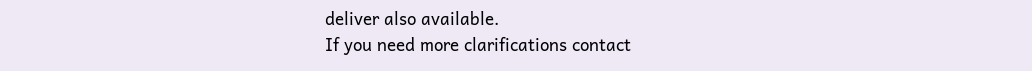deliver also available.
If you need more clarifications contact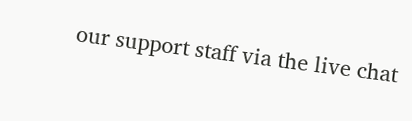our support staff via the live chat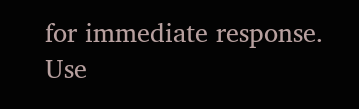for immediate response. Use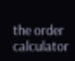the order calculator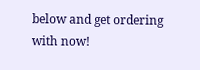below and get ordering with now!